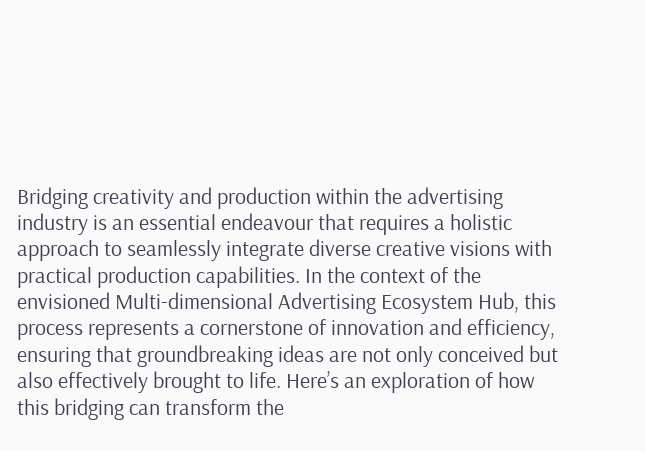Bridging creativity and production within the advertising industry is an essential endeavour that requires a holistic approach to seamlessly integrate diverse creative visions with practical production capabilities. In the context of the envisioned Multi-dimensional Advertising Ecosystem Hub, this process represents a cornerstone of innovation and efficiency, ensuring that groundbreaking ideas are not only conceived but also effectively brought to life. Here’s an exploration of how this bridging can transform the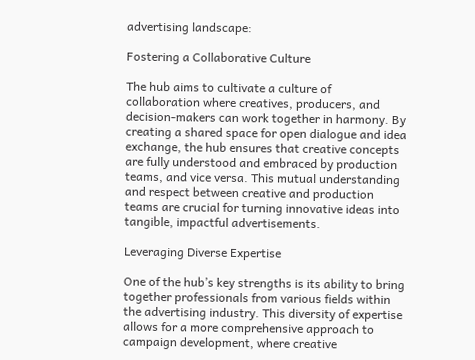advertising landscape:

Fostering a Collaborative Culture

The hub aims to cultivate a culture of collaboration where creatives, producers, and decision-makers can work together in harmony. By creating a shared space for open dialogue and idea exchange, the hub ensures that creative concepts are fully understood and embraced by production teams, and vice versa. This mutual understanding and respect between creative and production teams are crucial for turning innovative ideas into tangible, impactful advertisements.

Leveraging Diverse Expertise

One of the hub’s key strengths is its ability to bring together professionals from various fields within the advertising industry. This diversity of expertise allows for a more comprehensive approach to campaign development, where creative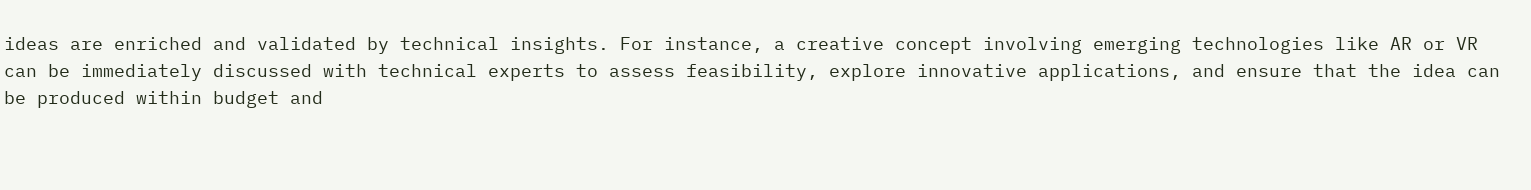ideas are enriched and validated by technical insights. For instance, a creative concept involving emerging technologies like AR or VR can be immediately discussed with technical experts to assess feasibility, explore innovative applications, and ensure that the idea can be produced within budget and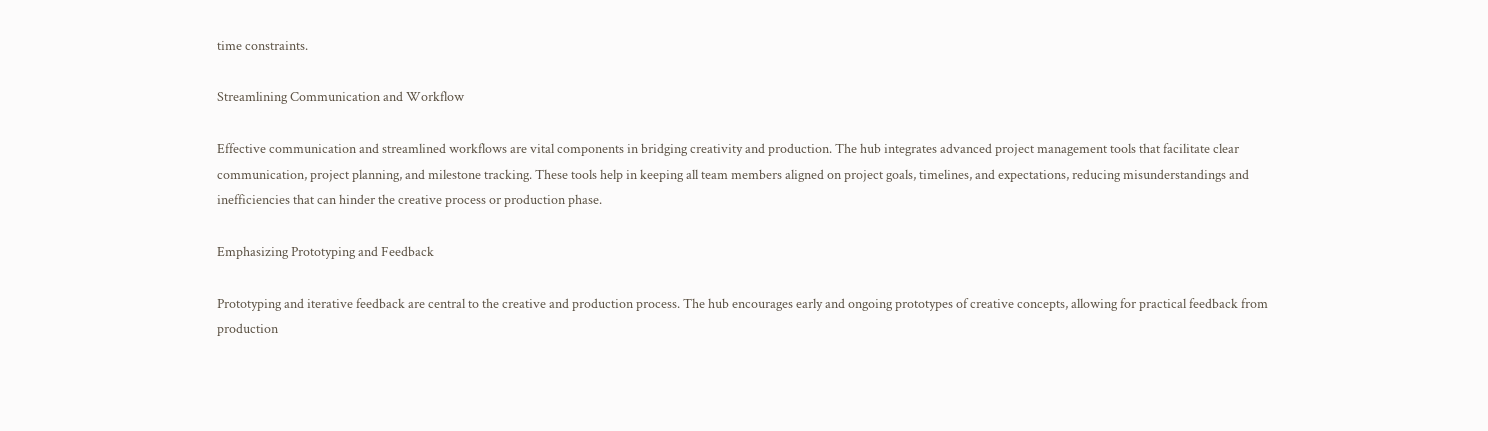time constraints.

Streamlining Communication and Workflow

Effective communication and streamlined workflows are vital components in bridging creativity and production. The hub integrates advanced project management tools that facilitate clear communication, project planning, and milestone tracking. These tools help in keeping all team members aligned on project goals, timelines, and expectations, reducing misunderstandings and inefficiencies that can hinder the creative process or production phase.

Emphasizing Prototyping and Feedback

Prototyping and iterative feedback are central to the creative and production process. The hub encourages early and ongoing prototypes of creative concepts, allowing for practical feedback from production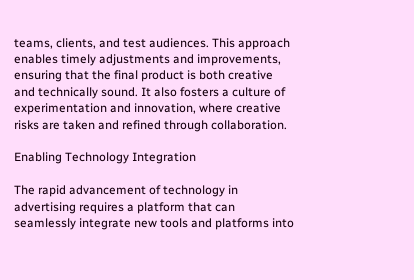teams, clients, and test audiences. This approach enables timely adjustments and improvements, ensuring that the final product is both creative and technically sound. It also fosters a culture of experimentation and innovation, where creative risks are taken and refined through collaboration.

Enabling Technology Integration

The rapid advancement of technology in advertising requires a platform that can seamlessly integrate new tools and platforms into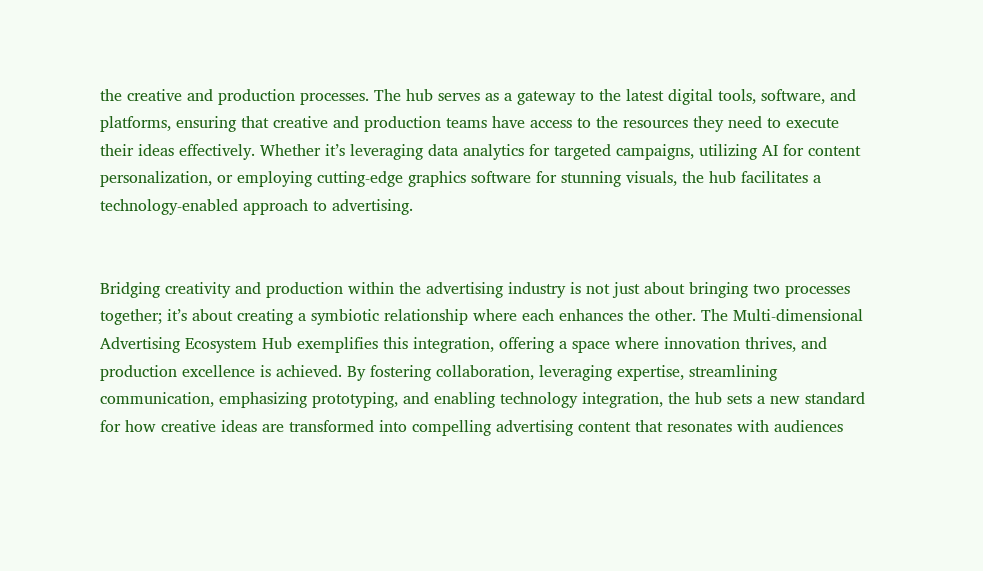the creative and production processes. The hub serves as a gateway to the latest digital tools, software, and platforms, ensuring that creative and production teams have access to the resources they need to execute their ideas effectively. Whether it’s leveraging data analytics for targeted campaigns, utilizing AI for content personalization, or employing cutting-edge graphics software for stunning visuals, the hub facilitates a technology-enabled approach to advertising.


Bridging creativity and production within the advertising industry is not just about bringing two processes together; it’s about creating a symbiotic relationship where each enhances the other. The Multi-dimensional Advertising Ecosystem Hub exemplifies this integration, offering a space where innovation thrives, and production excellence is achieved. By fostering collaboration, leveraging expertise, streamlining communication, emphasizing prototyping, and enabling technology integration, the hub sets a new standard for how creative ideas are transformed into compelling advertising content that resonates with audiences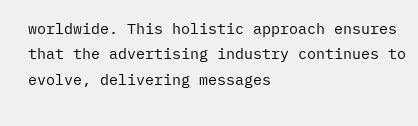worldwide. This holistic approach ensures that the advertising industry continues to evolve, delivering messages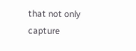that not only capture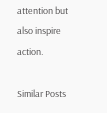attention but also inspire action.

Similar Posts